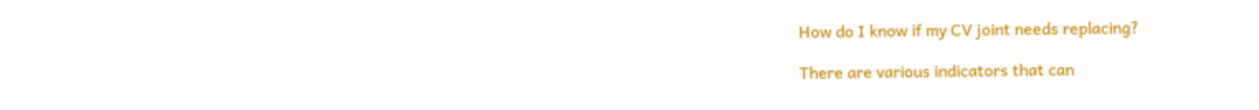How do I know if my CV joint needs replacing?

There are various indicators that can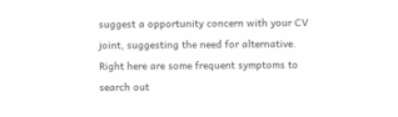suggest a opportunity concern with your CV joint, suggesting the need for alternative. Right here are some frequent symptoms to search out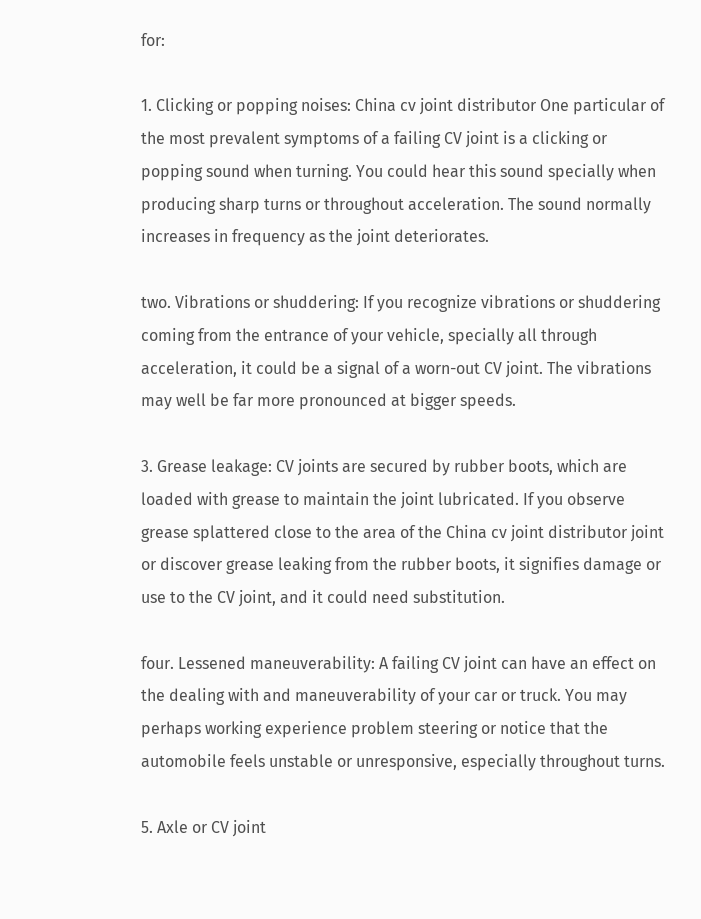for:

1. Clicking or popping noises: China cv joint distributor One particular of the most prevalent symptoms of a failing CV joint is a clicking or popping sound when turning. You could hear this sound specially when producing sharp turns or throughout acceleration. The sound normally increases in frequency as the joint deteriorates.

two. Vibrations or shuddering: If you recognize vibrations or shuddering coming from the entrance of your vehicle, specially all through acceleration, it could be a signal of a worn-out CV joint. The vibrations may well be far more pronounced at bigger speeds.

3. Grease leakage: CV joints are secured by rubber boots, which are loaded with grease to maintain the joint lubricated. If you observe grease splattered close to the area of the China cv joint distributor joint or discover grease leaking from the rubber boots, it signifies damage or use to the CV joint, and it could need substitution.

four. Lessened maneuverability: A failing CV joint can have an effect on the dealing with and maneuverability of your car or truck. You may perhaps working experience problem steering or notice that the automobile feels unstable or unresponsive, especially throughout turns.

5. Axle or CV joint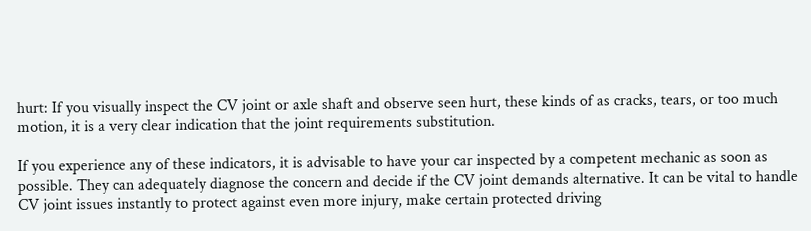hurt: If you visually inspect the CV joint or axle shaft and observe seen hurt, these kinds of as cracks, tears, or too much motion, it is a very clear indication that the joint requirements substitution.

If you experience any of these indicators, it is advisable to have your car inspected by a competent mechanic as soon as possible. They can adequately diagnose the concern and decide if the CV joint demands alternative. It can be vital to handle CV joint issues instantly to protect against even more injury, make certain protected driving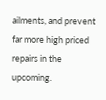ailments, and prevent far more high priced repairs in the upcoming.